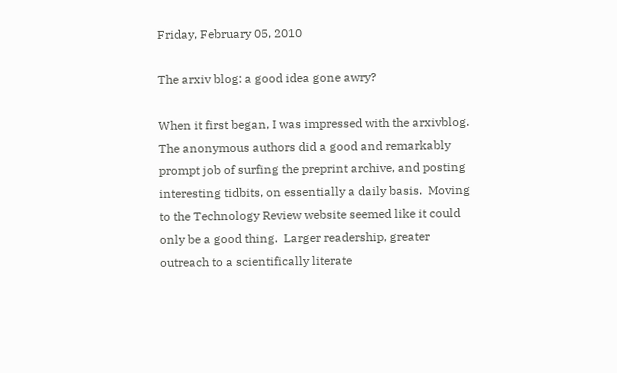Friday, February 05, 2010

The arxiv blog: a good idea gone awry?

When it first began, I was impressed with the arxivblog.  The anonymous authors did a good and remarkably prompt job of surfing the preprint archive, and posting interesting tidbits, on essentially a daily basis.  Moving to the Technology Review website seemed like it could only be a good thing.  Larger readership, greater outreach to a scientifically literate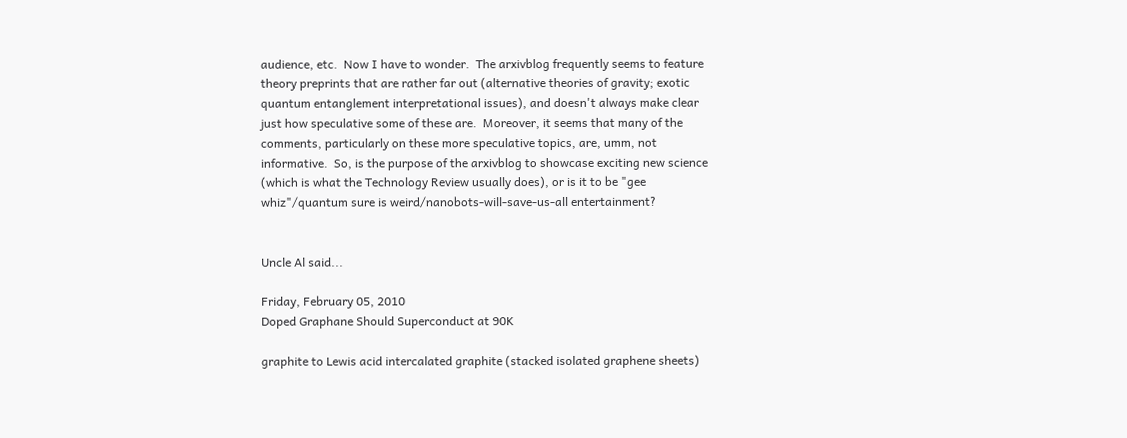audience, etc.  Now I have to wonder.  The arxivblog frequently seems to feature theory preprints that are rather far out (alternative theories of gravity; exotic quantum entanglement interpretational issues), and doesn't always make clear just how speculative some of these are.  Moreover, it seems that many of the comments, particularly on these more speculative topics, are, umm, not informative.  So, is the purpose of the arxivblog to showcase exciting new science (which is what the Technology Review usually does), or is it to be "gee whiz"/quantum sure is weird/nanobots-will-save-us-all entertainment?


Uncle Al said...

Friday, February 05, 2010
Doped Graphane Should Superconduct at 90K

graphite to Lewis acid intercalated graphite (stacked isolated graphene sheets)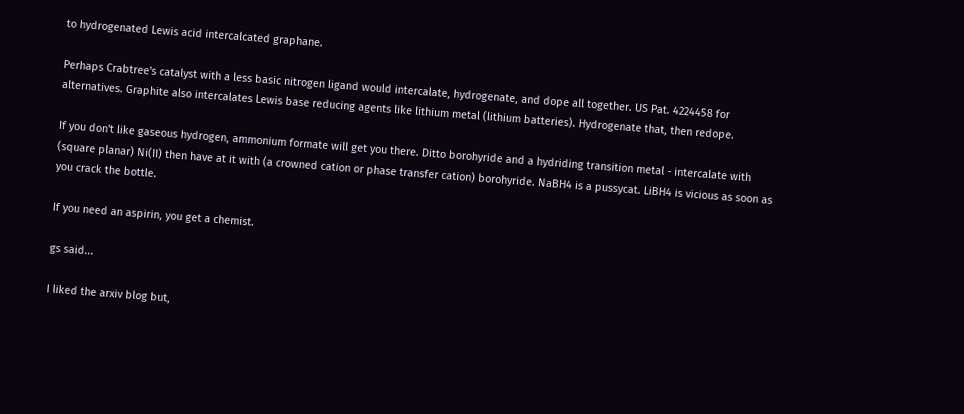to hydrogenated Lewis acid intercalcated graphane.

Perhaps Crabtree's catalyst with a less basic nitrogen ligand would intercalate, hydrogenate, and dope all together. US Pat. 4224458 for alternatives. Graphite also intercalates Lewis base reducing agents like lithium metal (lithium batteries). Hydrogenate that, then redope.

If you don't like gaseous hydrogen, ammonium formate will get you there. Ditto borohyride and a hydriding transition metal - intercalate with (square planar) Ni(II) then have at it with (a crowned cation or phase transfer cation) borohyride. NaBH4 is a pussycat. LiBH4 is vicious as soon as you crack the bottle.

If you need an aspirin, you get a chemist.

gs said...

I liked the arxiv blog but,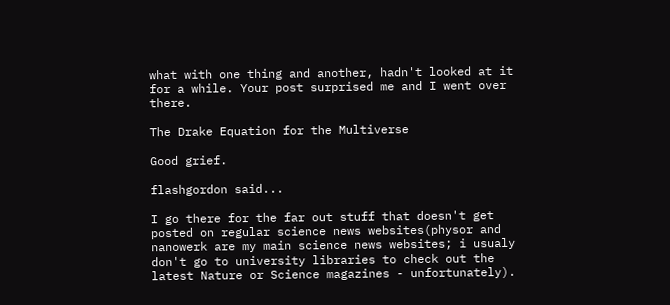what with one thing and another, hadn't looked at it for a while. Your post surprised me and I went over there.

The Drake Equation for the Multiverse

Good grief.

flashgordon said...

I go there for the far out stuff that doesn't get posted on regular science news websites(physor and nanowerk are my main science news websites; i usualy don't go to university libraries to check out the latest Nature or Science magazines - unfortunately).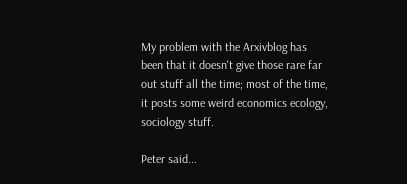My problem with the Arxivblog has been that it doesn't give those rare far out stuff all the time; most of the time, it posts some weird economics ecology, sociology stuff.

Peter said...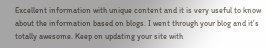Excellent information with unique content and it is very useful to know about the information based on blogs. I went through your blog and it’s totally awesome. Keep on updating your site with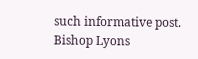such informative post.
Bishop Lyons